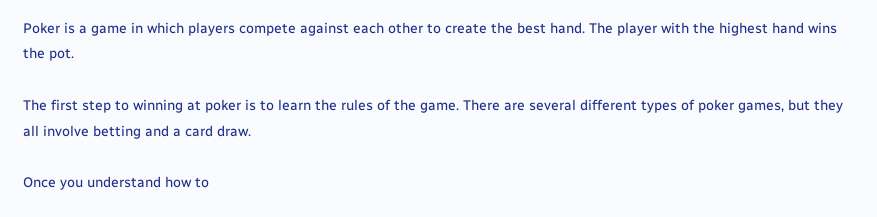Poker is a game in which players compete against each other to create the best hand. The player with the highest hand wins the pot.

The first step to winning at poker is to learn the rules of the game. There are several different types of poker games, but they all involve betting and a card draw.

Once you understand how to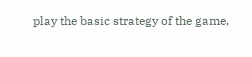play the basic strategy of the game,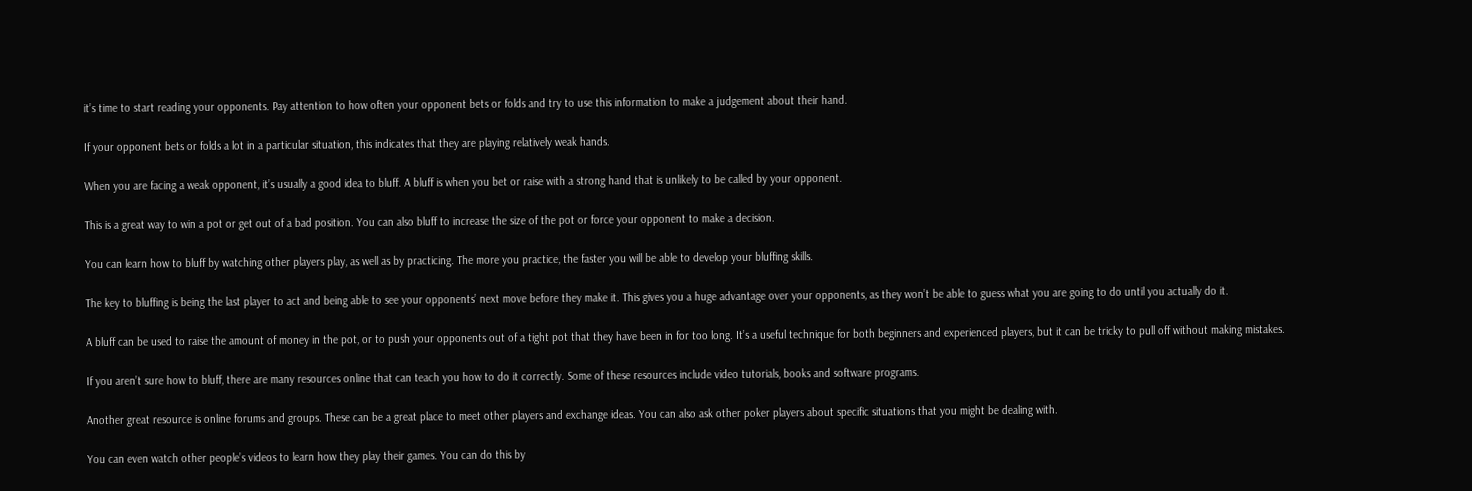it’s time to start reading your opponents. Pay attention to how often your opponent bets or folds and try to use this information to make a judgement about their hand.

If your opponent bets or folds a lot in a particular situation, this indicates that they are playing relatively weak hands.

When you are facing a weak opponent, it’s usually a good idea to bluff. A bluff is when you bet or raise with a strong hand that is unlikely to be called by your opponent.

This is a great way to win a pot or get out of a bad position. You can also bluff to increase the size of the pot or force your opponent to make a decision.

You can learn how to bluff by watching other players play, as well as by practicing. The more you practice, the faster you will be able to develop your bluffing skills.

The key to bluffing is being the last player to act and being able to see your opponents’ next move before they make it. This gives you a huge advantage over your opponents, as they won’t be able to guess what you are going to do until you actually do it.

A bluff can be used to raise the amount of money in the pot, or to push your opponents out of a tight pot that they have been in for too long. It’s a useful technique for both beginners and experienced players, but it can be tricky to pull off without making mistakes.

If you aren’t sure how to bluff, there are many resources online that can teach you how to do it correctly. Some of these resources include video tutorials, books and software programs.

Another great resource is online forums and groups. These can be a great place to meet other players and exchange ideas. You can also ask other poker players about specific situations that you might be dealing with.

You can even watch other people’s videos to learn how they play their games. You can do this by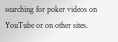searching for poker videos on YouTube or on other sites.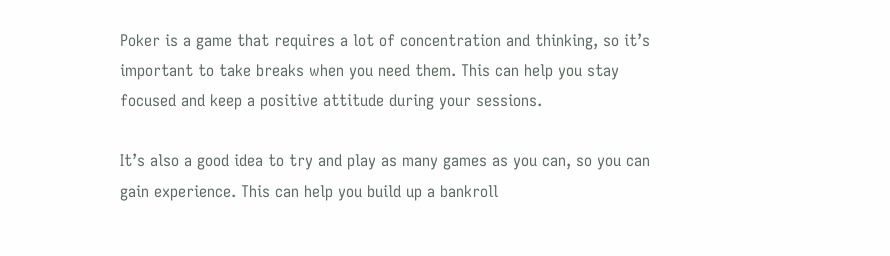Poker is a game that requires a lot of concentration and thinking, so it’s important to take breaks when you need them. This can help you stay focused and keep a positive attitude during your sessions.

It’s also a good idea to try and play as many games as you can, so you can gain experience. This can help you build up a bankroll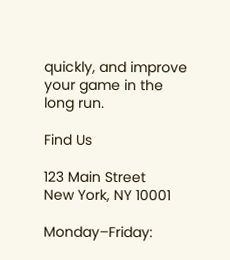quickly, and improve your game in the long run.

Find Us

123 Main Street
New York, NY 10001

Monday–Friday: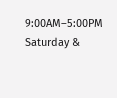9:00AM–5:00PM
Saturday &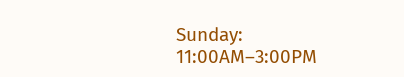Sunday: 11:00AM–3:00PM